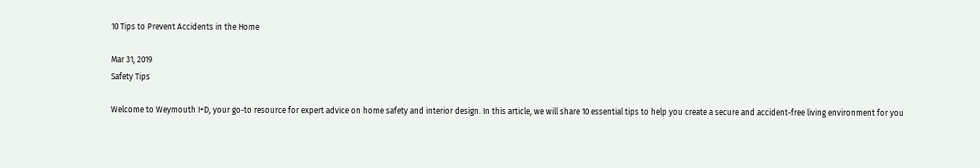10 Tips to Prevent Accidents in the Home

Mar 31, 2019
Safety Tips

Welcome to Weymouth I+D, your go-to resource for expert advice on home safety and interior design. In this article, we will share 10 essential tips to help you create a secure and accident-free living environment for you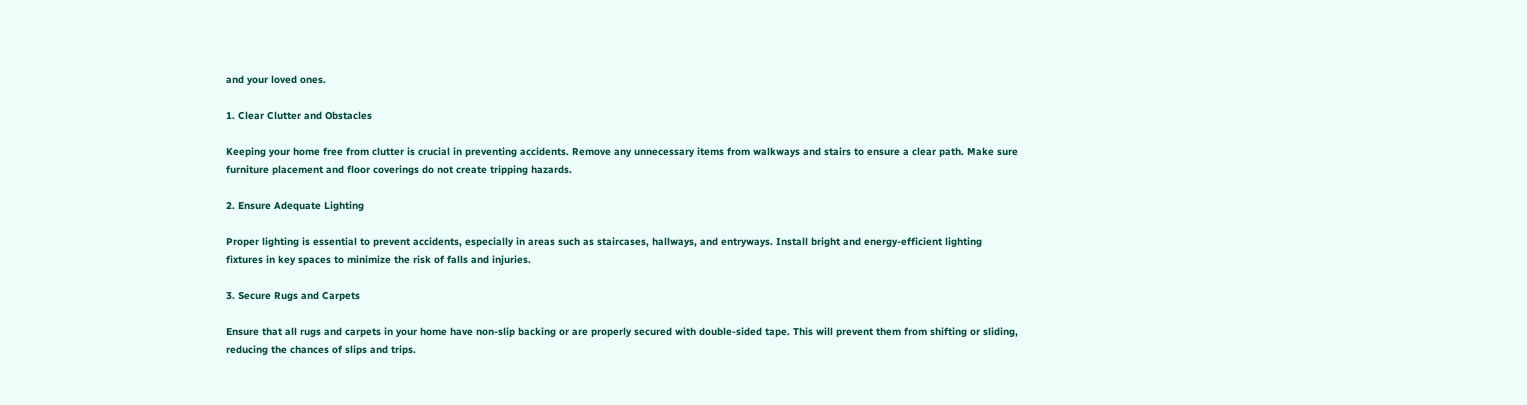and your loved ones.

1. Clear Clutter and Obstacles

Keeping your home free from clutter is crucial in preventing accidents. Remove any unnecessary items from walkways and stairs to ensure a clear path. Make sure furniture placement and floor coverings do not create tripping hazards.

2. Ensure Adequate Lighting

Proper lighting is essential to prevent accidents, especially in areas such as staircases, hallways, and entryways. Install bright and energy-efficient lighting fixtures in key spaces to minimize the risk of falls and injuries.

3. Secure Rugs and Carpets

Ensure that all rugs and carpets in your home have non-slip backing or are properly secured with double-sided tape. This will prevent them from shifting or sliding, reducing the chances of slips and trips.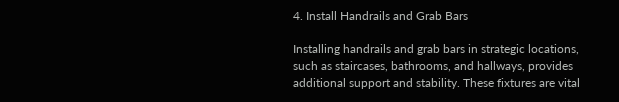4. Install Handrails and Grab Bars

Installing handrails and grab bars in strategic locations, such as staircases, bathrooms, and hallways, provides additional support and stability. These fixtures are vital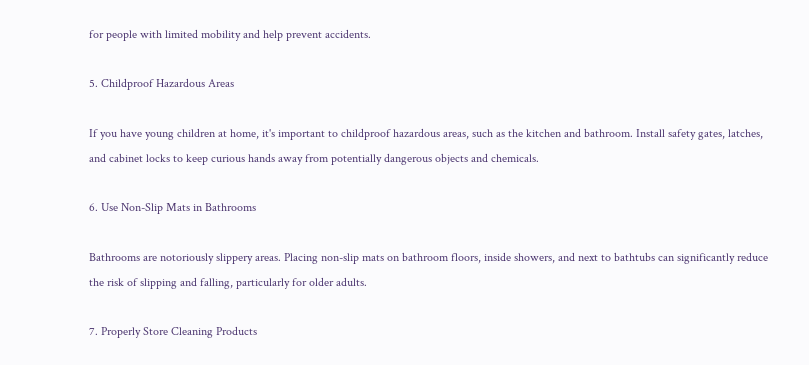for people with limited mobility and help prevent accidents.

5. Childproof Hazardous Areas

If you have young children at home, it's important to childproof hazardous areas, such as the kitchen and bathroom. Install safety gates, latches, and cabinet locks to keep curious hands away from potentially dangerous objects and chemicals.

6. Use Non-Slip Mats in Bathrooms

Bathrooms are notoriously slippery areas. Placing non-slip mats on bathroom floors, inside showers, and next to bathtubs can significantly reduce the risk of slipping and falling, particularly for older adults.

7. Properly Store Cleaning Products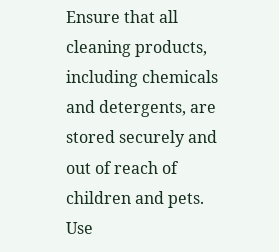Ensure that all cleaning products, including chemicals and detergents, are stored securely and out of reach of children and pets. Use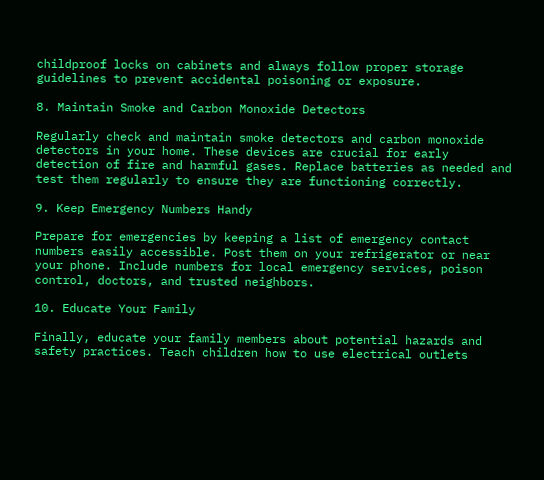childproof locks on cabinets and always follow proper storage guidelines to prevent accidental poisoning or exposure.

8. Maintain Smoke and Carbon Monoxide Detectors

Regularly check and maintain smoke detectors and carbon monoxide detectors in your home. These devices are crucial for early detection of fire and harmful gases. Replace batteries as needed and test them regularly to ensure they are functioning correctly.

9. Keep Emergency Numbers Handy

Prepare for emergencies by keeping a list of emergency contact numbers easily accessible. Post them on your refrigerator or near your phone. Include numbers for local emergency services, poison control, doctors, and trusted neighbors.

10. Educate Your Family

Finally, educate your family members about potential hazards and safety practices. Teach children how to use electrical outlets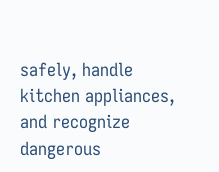safely, handle kitchen appliances, and recognize dangerous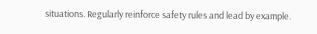situations. Regularly reinforce safety rules and lead by example.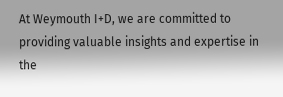At Weymouth I+D, we are committed to providing valuable insights and expertise in the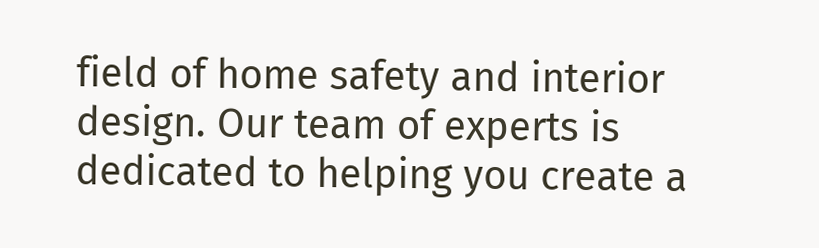field of home safety and interior design. Our team of experts is dedicated to helping you create a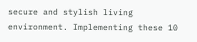secure and stylish living environment. Implementing these 10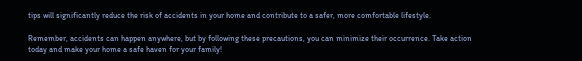tips will significantly reduce the risk of accidents in your home and contribute to a safer, more comfortable lifestyle.

Remember, accidents can happen anywhere, but by following these precautions, you can minimize their occurrence. Take action today and make your home a safe haven for your family!